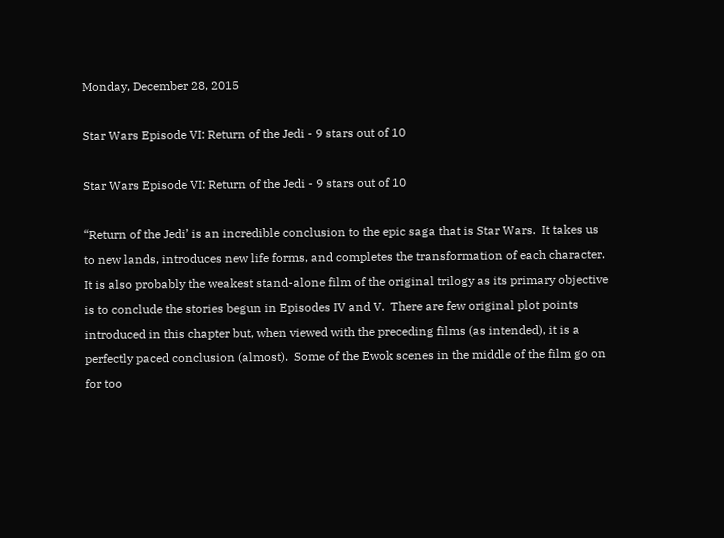Monday, December 28, 2015

Star Wars Episode VI: Return of the Jedi - 9 stars out of 10

Star Wars Episode VI: Return of the Jedi - 9 stars out of 10

“Return of the Jedi’ is an incredible conclusion to the epic saga that is Star Wars.  It takes us to new lands, introduces new life forms, and completes the transformation of each character.  It is also probably the weakest stand-alone film of the original trilogy as its primary objective is to conclude the stories begun in Episodes IV and V.  There are few original plot points introduced in this chapter but, when viewed with the preceding films (as intended), it is a perfectly paced conclusion (almost).  Some of the Ewok scenes in the middle of the film go on for too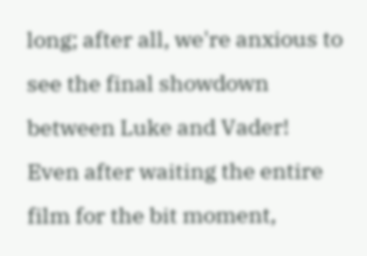long; after all, we're anxious to see the final showdown between Luke and Vader!  Even after waiting the entire film for the bit moment,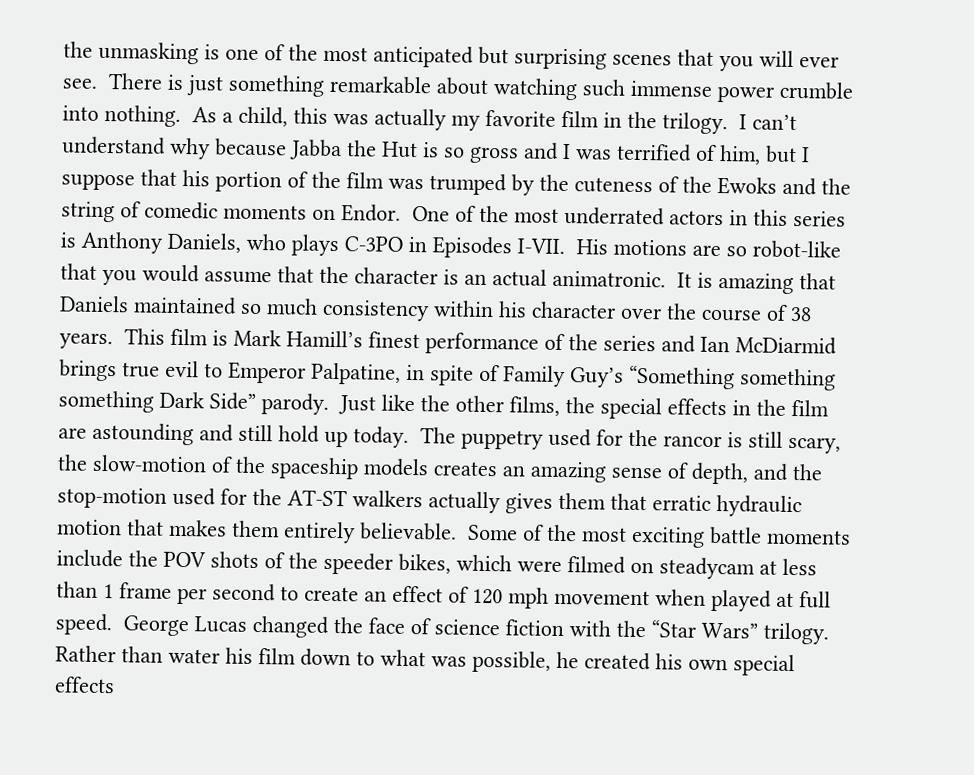the unmasking is one of the most anticipated but surprising scenes that you will ever see.  There is just something remarkable about watching such immense power crumble into nothing.  As a child, this was actually my favorite film in the trilogy.  I can’t understand why because Jabba the Hut is so gross and I was terrified of him, but I suppose that his portion of the film was trumped by the cuteness of the Ewoks and the string of comedic moments on Endor.  One of the most underrated actors in this series is Anthony Daniels, who plays C-3PO in Episodes I-VII.  His motions are so robot-like that you would assume that the character is an actual animatronic.  It is amazing that Daniels maintained so much consistency within his character over the course of 38 years.  This film is Mark Hamill’s finest performance of the series and Ian McDiarmid brings true evil to Emperor Palpatine, in spite of Family Guy’s “Something something something Dark Side” parody.  Just like the other films, the special effects in the film are astounding and still hold up today.  The puppetry used for the rancor is still scary, the slow-motion of the spaceship models creates an amazing sense of depth, and the stop-motion used for the AT-ST walkers actually gives them that erratic hydraulic motion that makes them entirely believable.  Some of the most exciting battle moments include the POV shots of the speeder bikes, which were filmed on steadycam at less than 1 frame per second to create an effect of 120 mph movement when played at full speed.  George Lucas changed the face of science fiction with the “Star Wars” trilogy.  Rather than water his film down to what was possible, he created his own special effects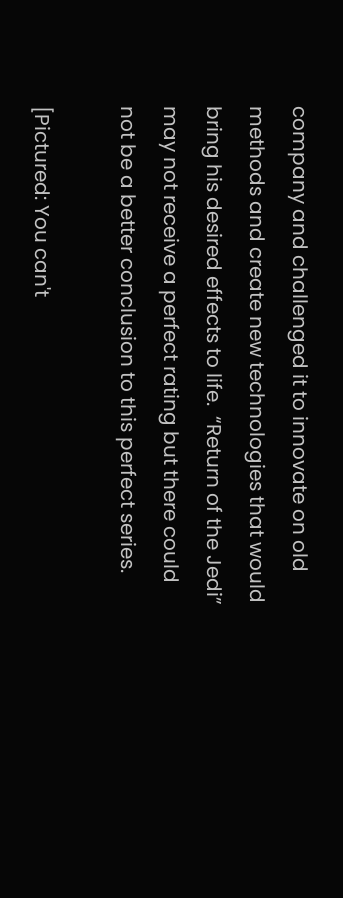company and challenged it to innovate on old methods and create new technologies that would bring his desired effects to life.  “Return of the Jedi” may not receive a perfect rating but there could not be a better conclusion to this perfect series.

[Pictured: You can't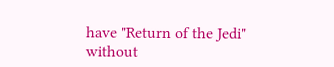have "Return of the Jedi" without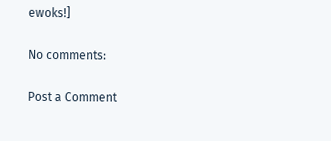ewoks!]

No comments:

Post a Comment